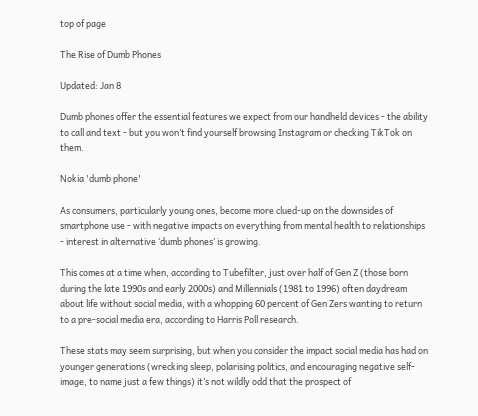top of page

The Rise of Dumb Phones

Updated: Jan 8

Dumb phones offer the essential features we expect from our handheld devices - the ability to call and text - but you won’t find yourself browsing Instagram or checking TikTok on them.

Nokia 'dumb phone'

As consumers, particularly young ones, become more clued-up on the downsides of smartphone use - with negative impacts on everything from mental health to relationships - interest in alternative ‘dumb phones’ is growing.

This comes at a time when, according to Tubefilter, just over half of Gen Z (those born during the late 1990s and early 2000s) and Millennials (1981 to 1996) often daydream about life without social media, with a whopping 60 percent of Gen Zers wanting to return to a pre-social media era, according to Harris Poll research.

These stats may seem surprising, but when you consider the impact social media has had on younger generations (wrecking sleep, polarising politics, and encouraging negative self-image, to name just a few things) it’s not wildly odd that the prospect of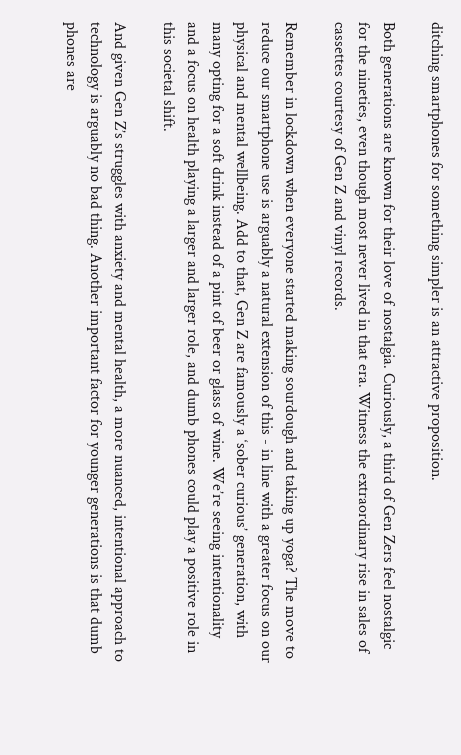ditching smartphones for something simpler is an attractive proposition.

Both generations are known for their love of nostalgia. Curiously, a third of Gen Zers feel nostalgic for the nineties, even though most never lived in that era. Witness the extraordinary rise in sales of cassettes courtesy of Gen Z and vinyl records.

Remember in lockdown when everyone started making sourdough and taking up yoga? The move to reduce our smartphone use is arguably a natural extension of this - in line with a greater focus on our physical and mental wellbeing. Add to that, Gen Z are famously a ‘sober curious’ generation, with many opting for a soft drink instead of a pint of beer or glass of wine. We’re seeing intentionality and a focus on health playing a larger and larger role, and dumb phones could play a positive role in this societal shift.

And given Gen Z’s struggles with anxiety and mental health, a more nuanced, intentional approach to technology is arguably no bad thing. Another important factor for younger generations is that dumb phones are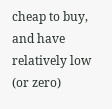cheap to buy, and have relatively low (or zero)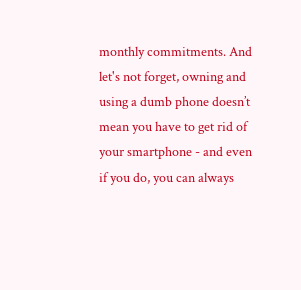monthly commitments. And let's not forget, owning and using a dumb phone doesn’t mean you have to get rid of your smartphone - and even if you do, you can always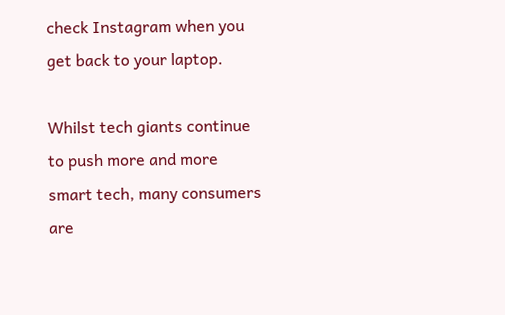check Instagram when you get back to your laptop.

Whilst tech giants continue to push more and more smart tech, many consumers are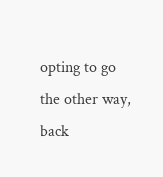opting to go the other way, back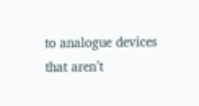to analogue devices that aren’t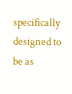specifically designed to be as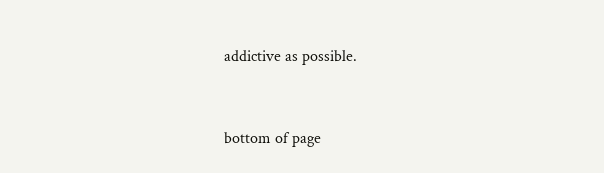addictive as possible.


bottom of page